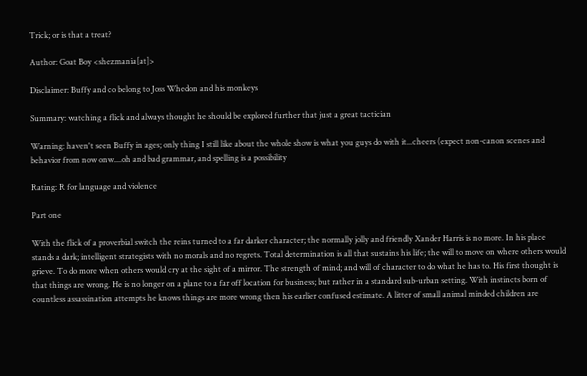Trick; or is that a treat?

Author: Goat Boy <shezmania[at]>

Disclaimer: Buffy and co belong to Joss Whedon and his monkeys

Summary: watching a flick and always thought he should be explored further that just a great tactician

Warning: haven't seen Buffy in ages; only thing I still like about the whole show is what you guys do with it...cheers (expect non-canon scenes and behavior from now onw....oh and bad grammar, and spelling is a possibility

Rating: R for language and violence

Part one

With the flick of a proverbial switch the reins turned to a far darker character; the normally jolly and friendly Xander Harris is no more. In his place stands a dark; intelligent strategists with no morals and no regrets. Total determination is all that sustains his life; the will to move on where others would grieve. To do more when others would cry at the sight of a mirror. The strength of mind; and will of character to do what he has to. His first thought is that things are wrong. He is no longer on a plane to a far off location for business; but rather in a standard sub-urban setting. With instincts born of countless assassination attempts he knows things are more wrong then his earlier confused estimate. A litter of small animal minded children are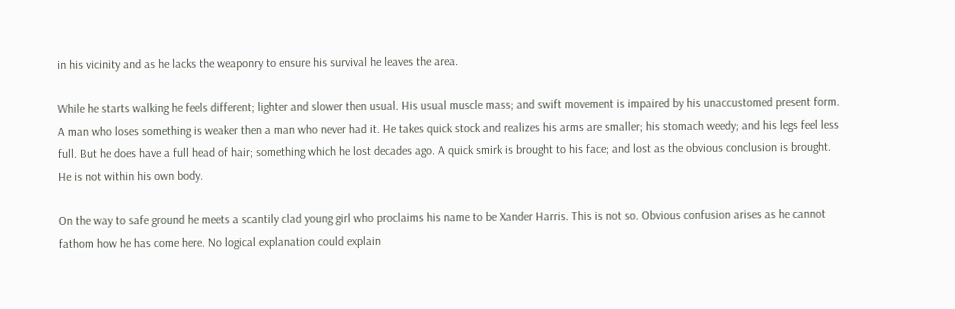in his vicinity and as he lacks the weaponry to ensure his survival he leaves the area.

While he starts walking he feels different; lighter and slower then usual. His usual muscle mass; and swift movement is impaired by his unaccustomed present form. A man who loses something is weaker then a man who never had it. He takes quick stock and realizes his arms are smaller; his stomach weedy; and his legs feel less full. But he does have a full head of hair; something which he lost decades ago. A quick smirk is brought to his face; and lost as the obvious conclusion is brought. He is not within his own body.

On the way to safe ground he meets a scantily clad young girl who proclaims his name to be Xander Harris. This is not so. Obvious confusion arises as he cannot fathom how he has come here. No logical explanation could explain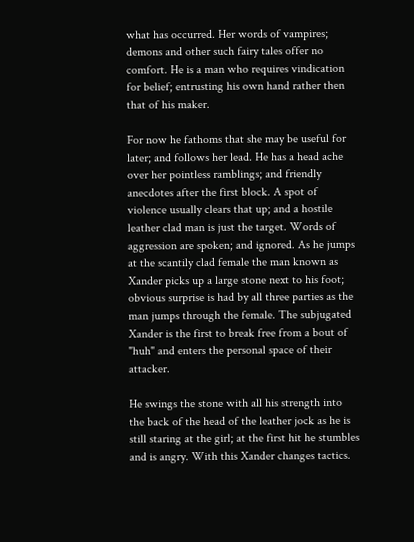what has occurred. Her words of vampires; demons and other such fairy tales offer no comfort. He is a man who requires vindication for belief; entrusting his own hand rather then that of his maker.

For now he fathoms that she may be useful for later; and follows her lead. He has a head ache over her pointless ramblings; and friendly anecdotes after the first block. A spot of violence usually clears that up; and a hostile leather clad man is just the target. Words of aggression are spoken; and ignored. As he jumps at the scantily clad female the man known as Xander picks up a large stone next to his foot; obvious surprise is had by all three parties as the man jumps through the female. The subjugated Xander is the first to break free from a bout of "huh" and enters the personal space of their attacker.

He swings the stone with all his strength into the back of the head of the leather jock as he is still staring at the girl; at the first hit he stumbles and is angry. With this Xander changes tactics.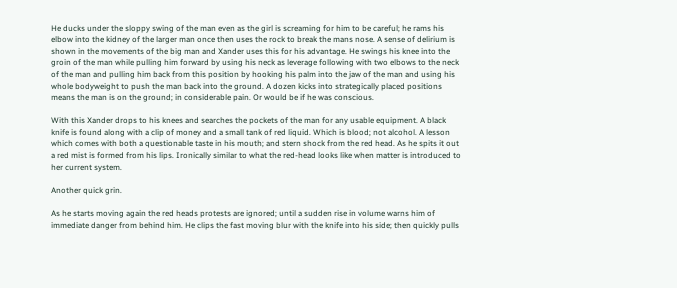He ducks under the sloppy swing of the man even as the girl is screaming for him to be careful; he rams his elbow into the kidney of the larger man once then uses the rock to break the mans nose. A sense of delirium is shown in the movements of the big man and Xander uses this for his advantage. He swings his knee into the groin of the man while pulling him forward by using his neck as leverage following with two elbows to the neck of the man and pulling him back from this position by hooking his palm into the jaw of the man and using his whole bodyweight to push the man back into the ground. A dozen kicks into strategically placed positions means the man is on the ground; in considerable pain. Or would be if he was conscious.

With this Xander drops to his knees and searches the pockets of the man for any usable equipment. A black knife is found along with a clip of money and a small tank of red liquid. Which is blood; not alcohol. A lesson which comes with both a questionable taste in his mouth; and stern shock from the red head. As he spits it out a red mist is formed from his lips. Ironically similar to what the red-head looks like when matter is introduced to her current system.

Another quick grin.

As he starts moving again the red heads protests are ignored; until a sudden rise in volume warns him of immediate danger from behind him. He clips the fast moving blur with the knife into his side; then quickly pulls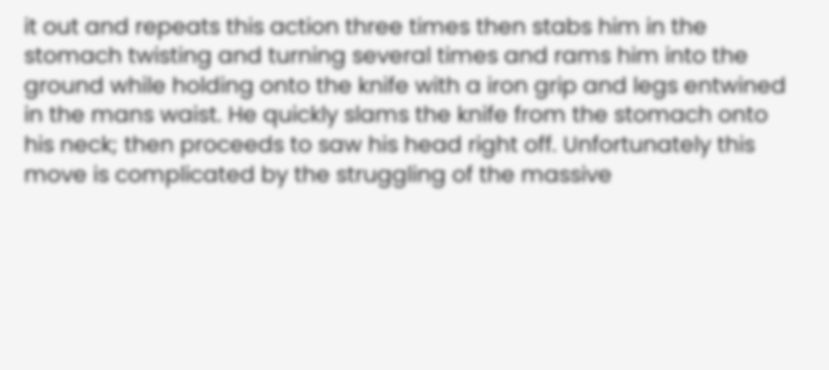it out and repeats this action three times then stabs him in the stomach twisting and turning several times and rams him into the ground while holding onto the knife with a iron grip and legs entwined in the mans waist. He quickly slams the knife from the stomach onto his neck; then proceeds to saw his head right off. Unfortunately this move is complicated by the struggling of the massive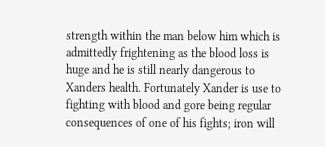strength within the man below him which is admittedly frightening as the blood loss is huge and he is still nearly dangerous to Xanders health. Fortunately Xander is use to fighting with blood and gore being regular consequences of one of his fights; iron will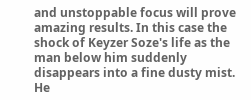and unstoppable focus will prove amazing results. In this case the shock of Keyzer Soze's life as the man below him suddenly disappears into a fine dusty mist. He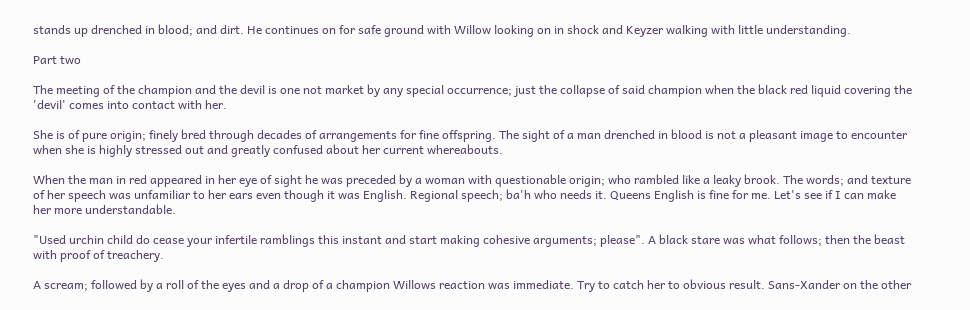stands up drenched in blood; and dirt. He continues on for safe ground with Willow looking on in shock and Keyzer walking with little understanding.

Part two

The meeting of the champion and the devil is one not market by any special occurrence; just the collapse of said champion when the black red liquid covering the 'devil' comes into contact with her.

She is of pure origin; finely bred through decades of arrangements for fine offspring. The sight of a man drenched in blood is not a pleasant image to encounter when she is highly stressed out and greatly confused about her current whereabouts.

When the man in red appeared in her eye of sight he was preceded by a woman with questionable origin; who rambled like a leaky brook. The words; and texture of her speech was unfamiliar to her ears even though it was English. Regional speech; ba'h who needs it. Queens English is fine for me. Let's see if I can make her more understandable.

"Used urchin child do cease your infertile ramblings this instant and start making cohesive arguments; please". A black stare was what follows; then the beast with proof of treachery.

A scream; followed by a roll of the eyes and a drop of a champion Willows reaction was immediate. Try to catch her to obvious result. Sans-Xander on the other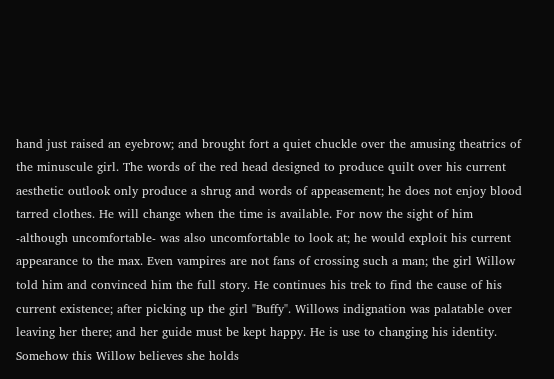hand just raised an eyebrow; and brought fort a quiet chuckle over the amusing theatrics of the minuscule girl. The words of the red head designed to produce quilt over his current aesthetic outlook only produce a shrug and words of appeasement; he does not enjoy blood tarred clothes. He will change when the time is available. For now the sight of him -although uncomfortable- was also uncomfortable to look at; he would exploit his current appearance to the max. Even vampires are not fans of crossing such a man; the girl Willow told him and convinced him the full story. He continues his trek to find the cause of his current existence; after picking up the girl "Buffy". Willows indignation was palatable over leaving her there; and her guide must be kept happy. He is use to changing his identity. Somehow this Willow believes she holds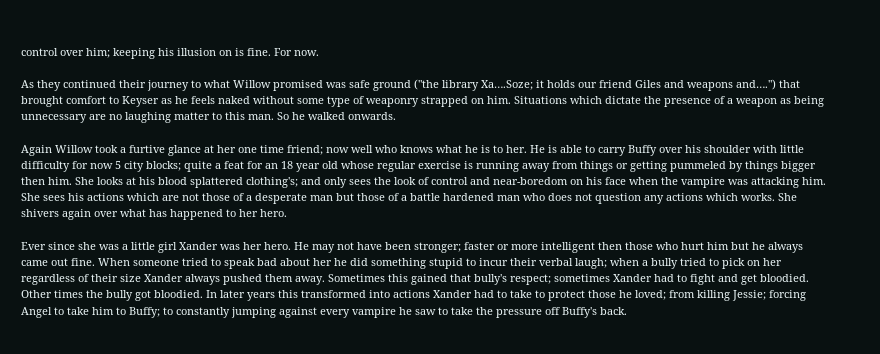control over him; keeping his illusion on is fine. For now.

As they continued their journey to what Willow promised was safe ground ("the library Xa….Soze; it holds our friend Giles and weapons and….") that brought comfort to Keyser as he feels naked without some type of weaponry strapped on him. Situations which dictate the presence of a weapon as being unnecessary are no laughing matter to this man. So he walked onwards.

Again Willow took a furtive glance at her one time friend; now well who knows what he is to her. He is able to carry Buffy over his shoulder with little difficulty for now 5 city blocks; quite a feat for an 18 year old whose regular exercise is running away from things or getting pummeled by things bigger then him. She looks at his blood splattered clothing's; and only sees the look of control and near-boredom on his face when the vampire was attacking him. She sees his actions which are not those of a desperate man but those of a battle hardened man who does not question any actions which works. She shivers again over what has happened to her hero.

Ever since she was a little girl Xander was her hero. He may not have been stronger; faster or more intelligent then those who hurt him but he always came out fine. When someone tried to speak bad about her he did something stupid to incur their verbal laugh; when a bully tried to pick on her regardless of their size Xander always pushed them away. Sometimes this gained that bully's respect; sometimes Xander had to fight and get bloodied. Other times the bully got bloodied. In later years this transformed into actions Xander had to take to protect those he loved; from killing Jessie; forcing Angel to take him to Buffy; to constantly jumping against every vampire he saw to take the pressure off Buffy's back.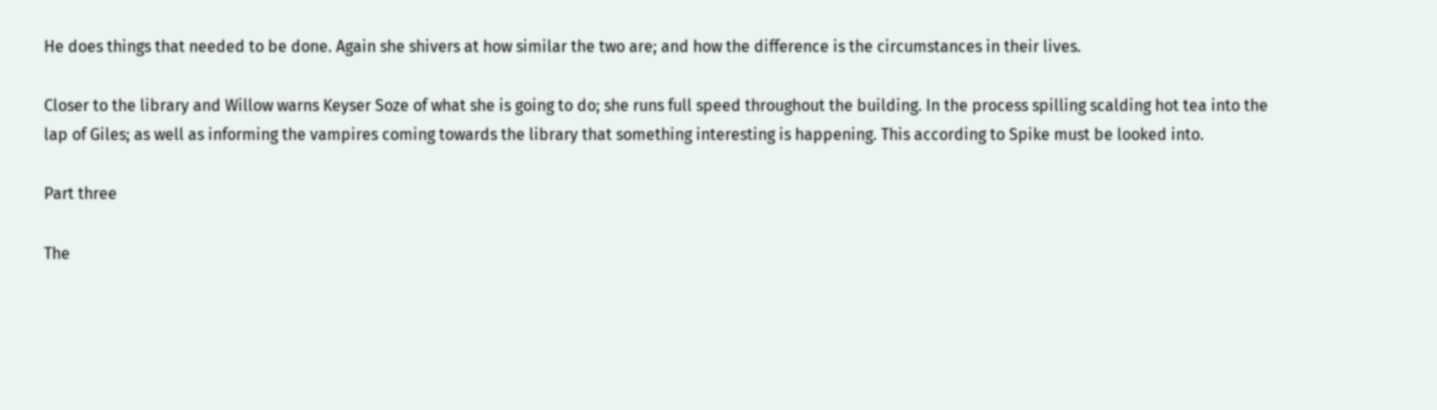He does things that needed to be done. Again she shivers at how similar the two are; and how the difference is the circumstances in their lives.

Closer to the library and Willow warns Keyser Soze of what she is going to do; she runs full speed throughout the building. In the process spilling scalding hot tea into the lap of Giles; as well as informing the vampires coming towards the library that something interesting is happening. This according to Spike must be looked into.

Part three

The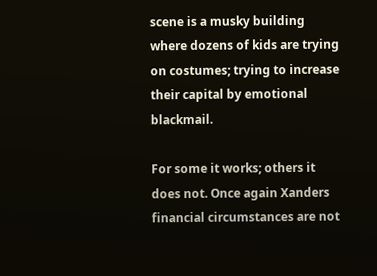scene is a musky building where dozens of kids are trying on costumes; trying to increase their capital by emotional blackmail.

For some it works; others it does not. Once again Xanders financial circumstances are not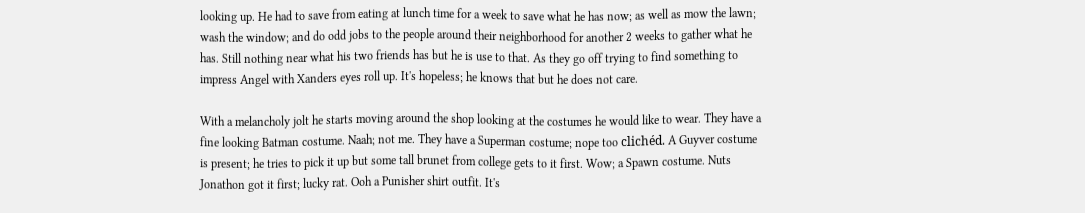looking up. He had to save from eating at lunch time for a week to save what he has now; as well as mow the lawn; wash the window; and do odd jobs to the people around their neighborhood for another 2 weeks to gather what he has. Still nothing near what his two friends has but he is use to that. As they go off trying to find something to impress Angel with Xanders eyes roll up. It's hopeless; he knows that but he does not care.

With a melancholy jolt he starts moving around the shop looking at the costumes he would like to wear. They have a fine looking Batman costume. Naah; not me. They have a Superman costume; nope too clichéd. A Guyver costume is present; he tries to pick it up but some tall brunet from college gets to it first. Wow; a Spawn costume. Nuts Jonathon got it first; lucky rat. Ooh a Punisher shirt outfit. It's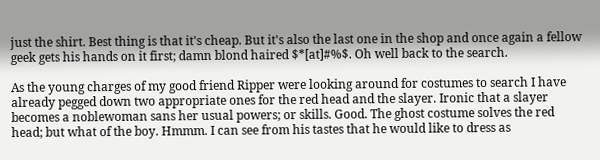just the shirt. Best thing is that it's cheap. But it's also the last one in the shop and once again a fellow geek gets his hands on it first; damn blond haired $*[at]#%$. Oh well back to the search.

As the young charges of my good friend Ripper were looking around for costumes to search I have already pegged down two appropriate ones for the red head and the slayer. Ironic that a slayer becomes a noblewoman sans her usual powers; or skills. Good. The ghost costume solves the red head; but what of the boy. Hmmm. I can see from his tastes that he would like to dress as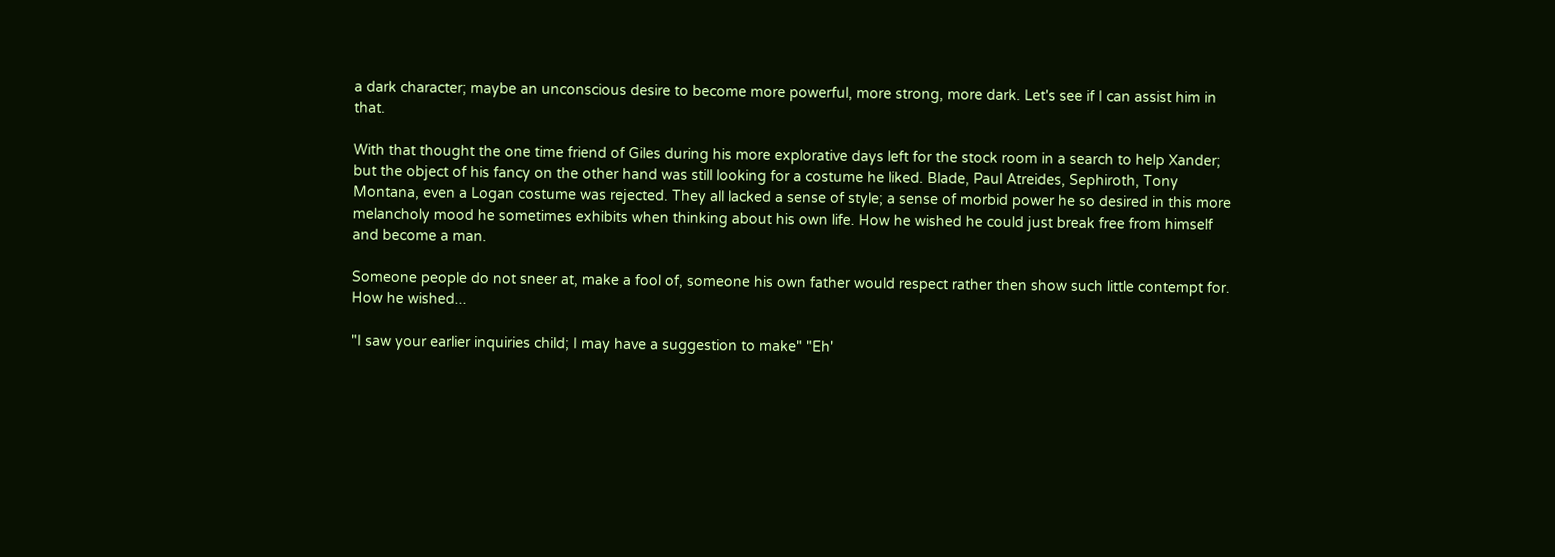a dark character; maybe an unconscious desire to become more powerful, more strong, more dark. Let's see if I can assist him in that.

With that thought the one time friend of Giles during his more explorative days left for the stock room in a search to help Xander; but the object of his fancy on the other hand was still looking for a costume he liked. Blade, Paul Atreides, Sephiroth, Tony Montana, even a Logan costume was rejected. They all lacked a sense of style; a sense of morbid power he so desired in this more melancholy mood he sometimes exhibits when thinking about his own life. How he wished he could just break free from himself and become a man.

Someone people do not sneer at, make a fool of, someone his own father would respect rather then show such little contempt for. How he wished...

"I saw your earlier inquiries child; I may have a suggestion to make" "Eh'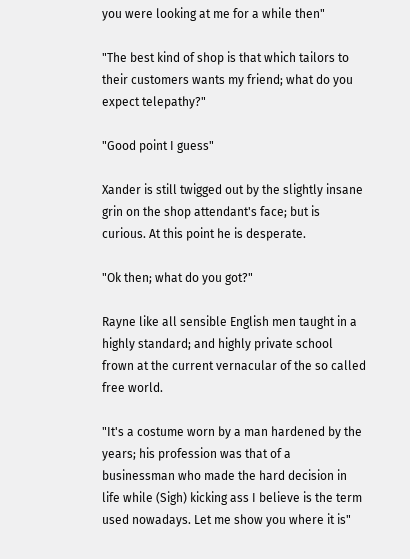you were looking at me for a while then"

"The best kind of shop is that which tailors to their customers wants my friend; what do you expect telepathy?"

"Good point I guess"

Xander is still twigged out by the slightly insane grin on the shop attendant's face; but is curious. At this point he is desperate.

"Ok then; what do you got?"

Rayne like all sensible English men taught in a highly standard; and highly private school frown at the current vernacular of the so called free world.

"It's a costume worn by a man hardened by the years; his profession was that of a businessman who made the hard decision in life while (Sigh) kicking ass I believe is the term used nowadays. Let me show you where it is"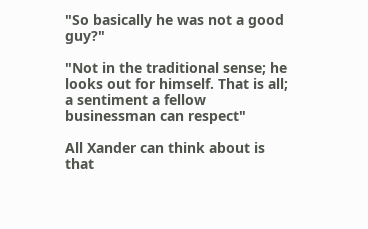"So basically he was not a good guy?"

"Not in the traditional sense; he looks out for himself. That is all; a sentiment a fellow businessman can respect"

All Xander can think about is that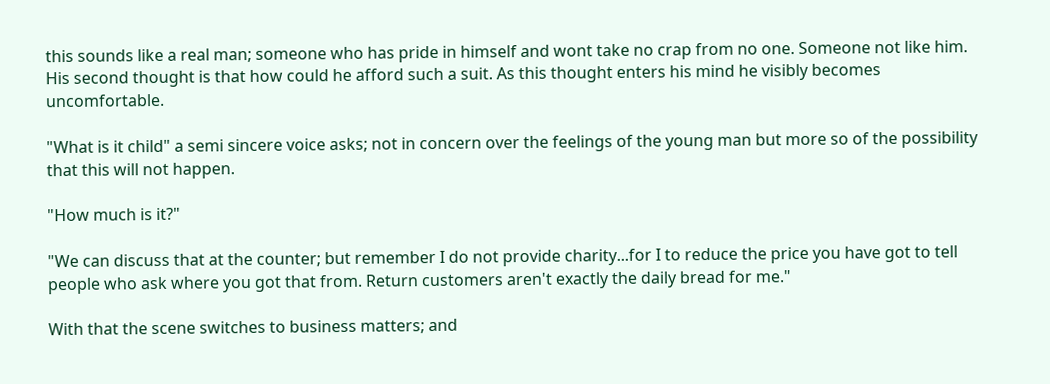this sounds like a real man; someone who has pride in himself and wont take no crap from no one. Someone not like him. His second thought is that how could he afford such a suit. As this thought enters his mind he visibly becomes uncomfortable.

"What is it child" a semi sincere voice asks; not in concern over the feelings of the young man but more so of the possibility that this will not happen.

"How much is it?"

"We can discuss that at the counter; but remember I do not provide charity...for I to reduce the price you have got to tell people who ask where you got that from. Return customers aren't exactly the daily bread for me."

With that the scene switches to business matters; and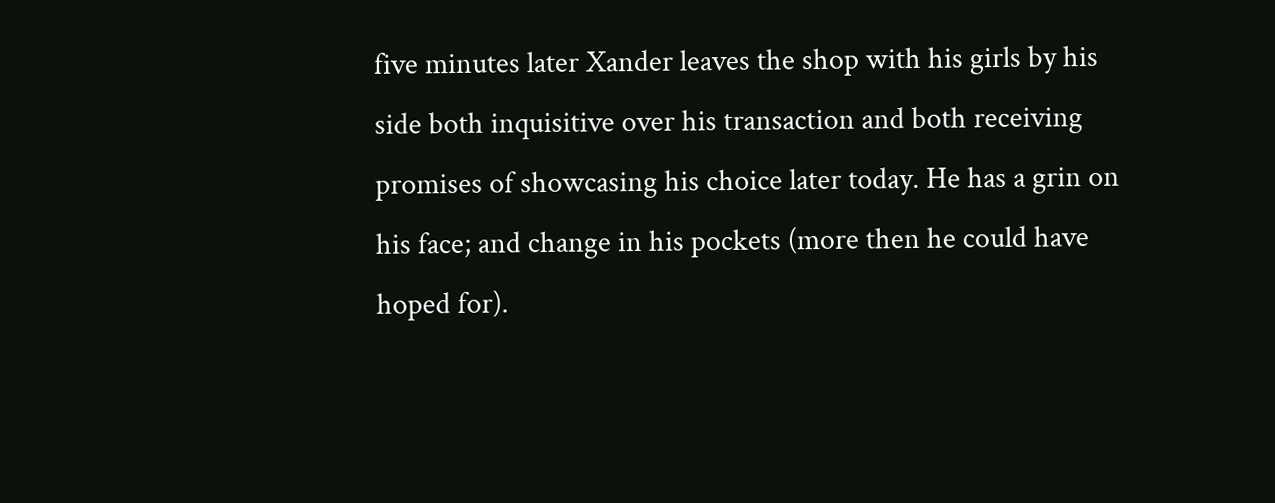five minutes later Xander leaves the shop with his girls by his side both inquisitive over his transaction and both receiving promises of showcasing his choice later today. He has a grin on his face; and change in his pockets (more then he could have hoped for).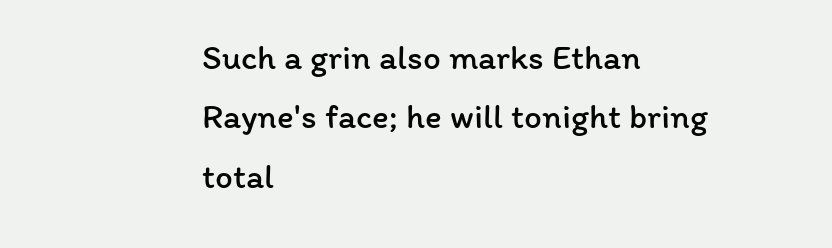Such a grin also marks Ethan Rayne's face; he will tonight bring total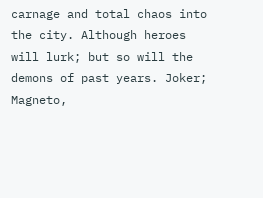carnage and total chaos into the city. Although heroes will lurk; but so will the demons of past years. Joker; Magneto,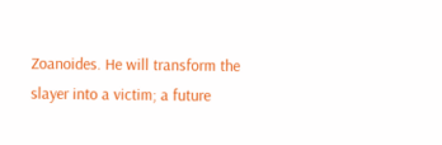Zoanoides. He will transform the slayer into a victim; a future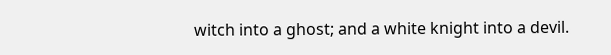witch into a ghost; and a white knight into a devil.